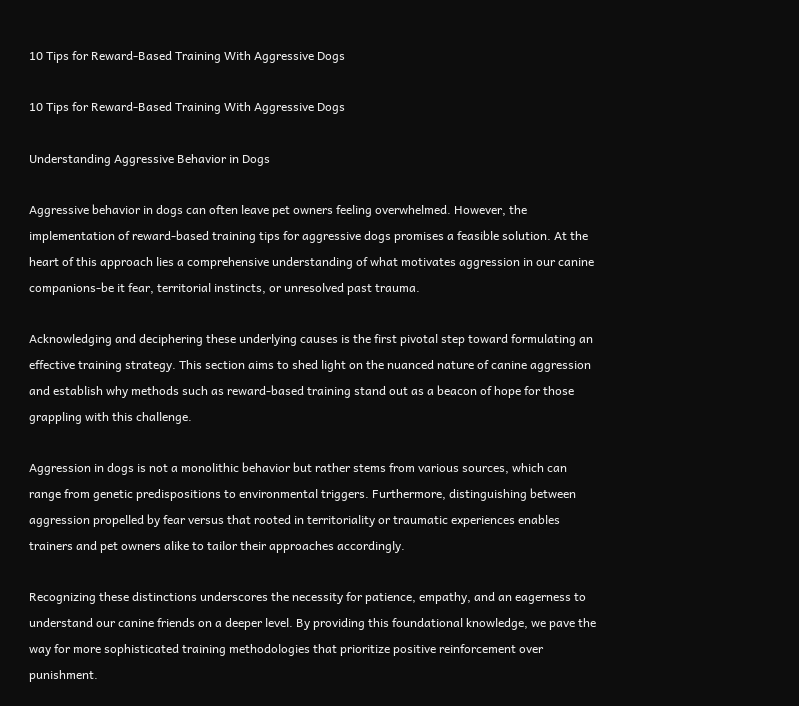10 Tips for Reward-Based Training With Aggressive Dogs

10 Tips for Reward-Based Training With Aggressive Dogs

Understanding Aggressive Behavior in Dogs

Aggressive behavior in dogs can often leave pet owners feeling overwhelmed. However, the implementation of reward-based training tips for aggressive dogs promises a feasible solution. At the heart of this approach lies a comprehensive understanding of what motivates aggression in our canine companions-be it fear, territorial instincts, or unresolved past trauma.

Acknowledging and deciphering these underlying causes is the first pivotal step toward formulating an effective training strategy. This section aims to shed light on the nuanced nature of canine aggression and establish why methods such as reward-based training stand out as a beacon of hope for those grappling with this challenge.

Aggression in dogs is not a monolithic behavior but rather stems from various sources, which can range from genetic predispositions to environmental triggers. Furthermore, distinguishing between aggression propelled by fear versus that rooted in territoriality or traumatic experiences enables trainers and pet owners alike to tailor their approaches accordingly.

Recognizing these distinctions underscores the necessity for patience, empathy, and an eagerness to understand our canine friends on a deeper level. By providing this foundational knowledge, we pave the way for more sophisticated training methodologies that prioritize positive reinforcement over punishment.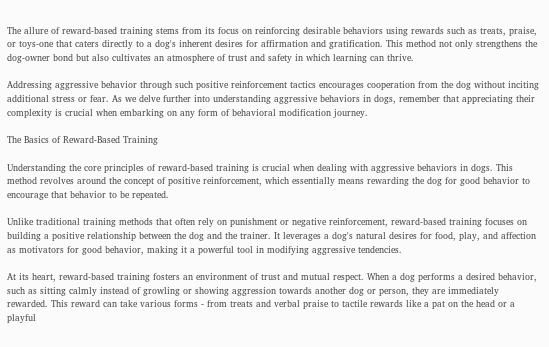The allure of reward-based training stems from its focus on reinforcing desirable behaviors using rewards such as treats, praise, or toys-one that caters directly to a dog's inherent desires for affirmation and gratification. This method not only strengthens the dog-owner bond but also cultivates an atmosphere of trust and safety in which learning can thrive.

Addressing aggressive behavior through such positive reinforcement tactics encourages cooperation from the dog without inciting additional stress or fear. As we delve further into understanding aggressive behaviors in dogs, remember that appreciating their complexity is crucial when embarking on any form of behavioral modification journey.

The Basics of Reward-Based Training

Understanding the core principles of reward-based training is crucial when dealing with aggressive behaviors in dogs. This method revolves around the concept of positive reinforcement, which essentially means rewarding the dog for good behavior to encourage that behavior to be repeated.

Unlike traditional training methods that often rely on punishment or negative reinforcement, reward-based training focuses on building a positive relationship between the dog and the trainer. It leverages a dog's natural desires for food, play, and affection as motivators for good behavior, making it a powerful tool in modifying aggressive tendencies.

At its heart, reward-based training fosters an environment of trust and mutual respect. When a dog performs a desired behavior, such as sitting calmly instead of growling or showing aggression towards another dog or person, they are immediately rewarded. This reward can take various forms - from treats and verbal praise to tactile rewards like a pat on the head or a playful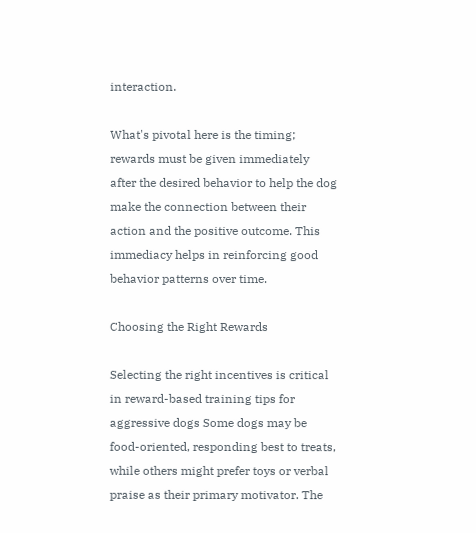interaction.

What's pivotal here is the timing; rewards must be given immediately after the desired behavior to help the dog make the connection between their action and the positive outcome. This immediacy helps in reinforcing good behavior patterns over time.

Choosing the Right Rewards

Selecting the right incentives is critical in reward-based training tips for aggressive dogs Some dogs may be food-oriented, responding best to treats, while others might prefer toys or verbal praise as their primary motivator. The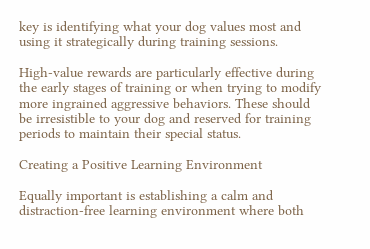key is identifying what your dog values most and using it strategically during training sessions.

High-value rewards are particularly effective during the early stages of training or when trying to modify more ingrained aggressive behaviors. These should be irresistible to your dog and reserved for training periods to maintain their special status.

Creating a Positive Learning Environment

Equally important is establishing a calm and distraction-free learning environment where both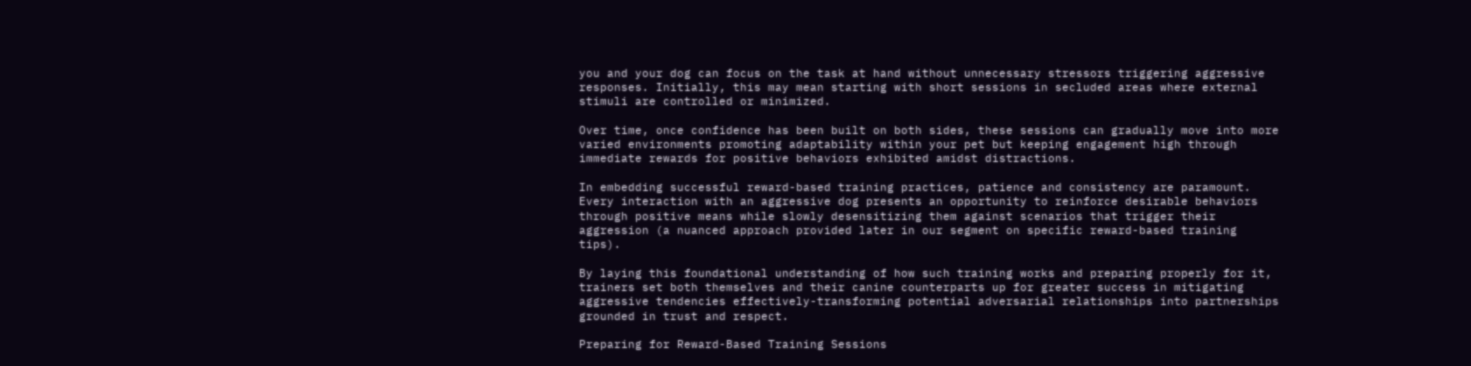you and your dog can focus on the task at hand without unnecessary stressors triggering aggressive responses. Initially, this may mean starting with short sessions in secluded areas where external stimuli are controlled or minimized.

Over time, once confidence has been built on both sides, these sessions can gradually move into more varied environments promoting adaptability within your pet but keeping engagement high through immediate rewards for positive behaviors exhibited amidst distractions.

In embedding successful reward-based training practices, patience and consistency are paramount. Every interaction with an aggressive dog presents an opportunity to reinforce desirable behaviors through positive means while slowly desensitizing them against scenarios that trigger their aggression (a nuanced approach provided later in our segment on specific reward-based training tips).

By laying this foundational understanding of how such training works and preparing properly for it, trainers set both themselves and their canine counterparts up for greater success in mitigating aggressive tendencies effectively-transforming potential adversarial relationships into partnerships grounded in trust and respect.

Preparing for Reward-Based Training Sessions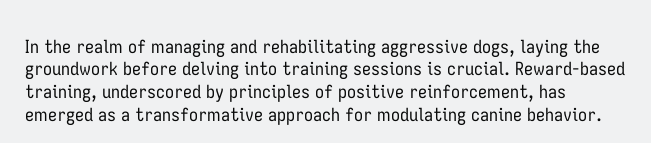In the realm of managing and rehabilitating aggressive dogs, laying the groundwork before delving into training sessions is crucial. Reward-based training, underscored by principles of positive reinforcement, has emerged as a transformative approach for modulating canine behavior.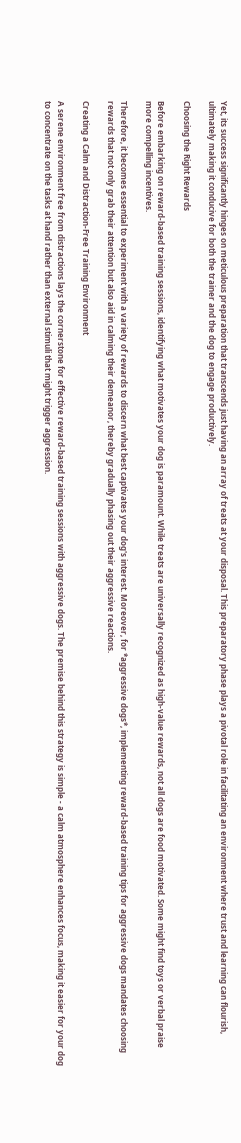Yet, its success significantly hinges on meticulous preparation that transcends just having an array of treats at your disposal. This preparatory phase plays a pivotal role in facilitating an environment where trust and learning can flourish, ultimately making it conducive for both the trainer and the dog to engage productively.

Choosing the Right Rewards

Before embarking on reward-based training sessions, identifying what motivates your dog is paramount. While treats are universally recognized as high-value rewards, not all dogs are food motivated. Some might find toys or verbal praise more compelling incentives.

Therefore, it becomes essential to experiment with a variety of rewards to discern what best captivates your dog's interest. Moreover, for *aggressive dogs*, implementing reward-based training tips for aggressive dogs mandates choosing rewards that not only grab their attention but also aid in calming their demeanor, thereby gradually phasing out their aggressive reactions.

Creating a Calm and Distraction-Free Training Environment

A serene environment free from distractions lays the cornerstone for effective reward-based training sessions with aggressive dogs. The premise behind this strategy is simple - a calm atmosphere enhances focus, making it easier for your dog to concentrate on the tasks at hand rather than external stimuli that might trigger aggression.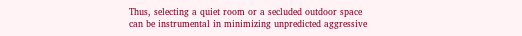Thus, selecting a quiet room or a secluded outdoor space can be instrumental in minimizing unpredicted aggressive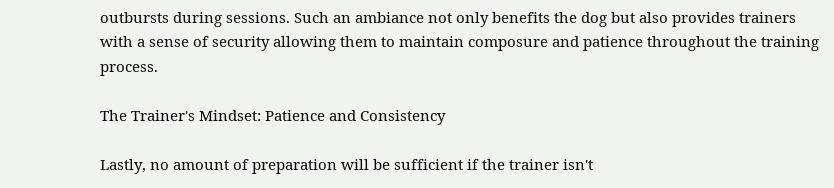outbursts during sessions. Such an ambiance not only benefits the dog but also provides trainers with a sense of security allowing them to maintain composure and patience throughout the training process.

The Trainer's Mindset: Patience and Consistency

Lastly, no amount of preparation will be sufficient if the trainer isn't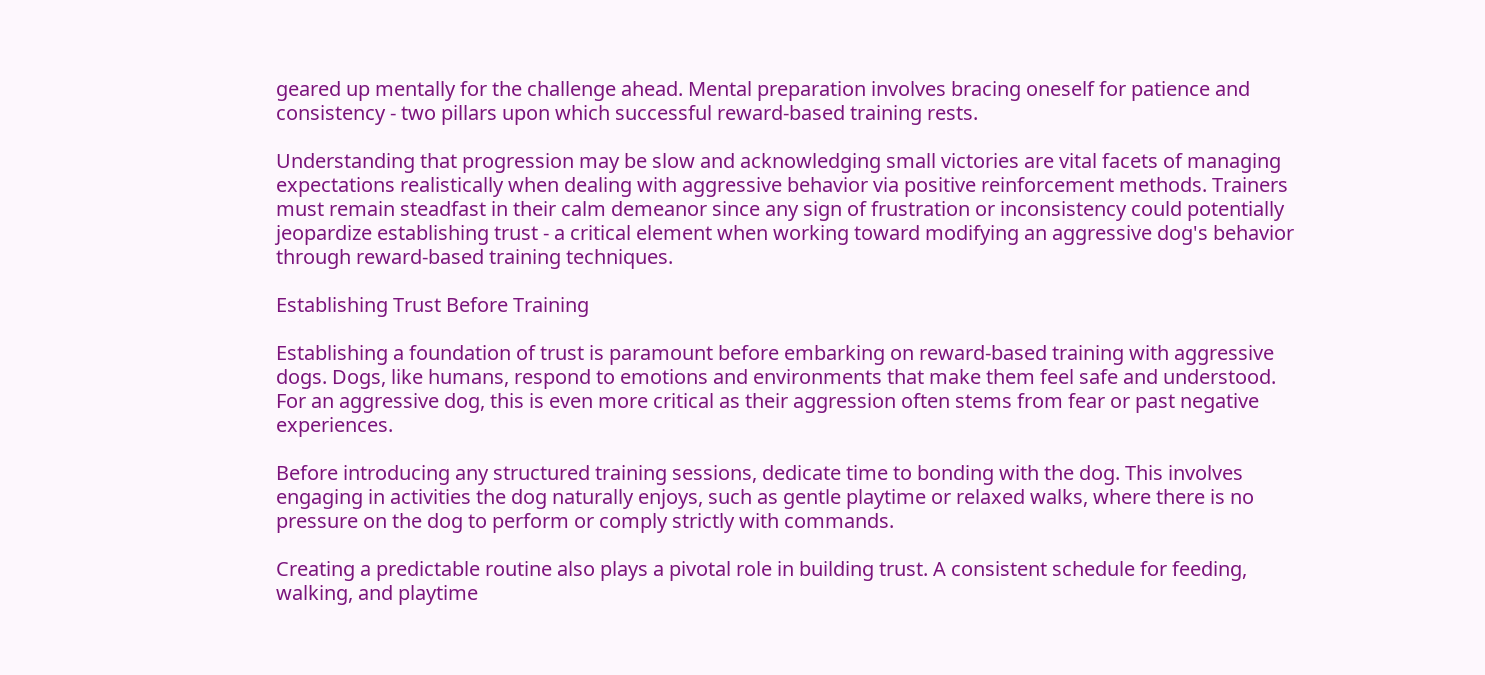geared up mentally for the challenge ahead. Mental preparation involves bracing oneself for patience and consistency - two pillars upon which successful reward-based training rests.

Understanding that progression may be slow and acknowledging small victories are vital facets of managing expectations realistically when dealing with aggressive behavior via positive reinforcement methods. Trainers must remain steadfast in their calm demeanor since any sign of frustration or inconsistency could potentially jeopardize establishing trust - a critical element when working toward modifying an aggressive dog's behavior through reward-based training techniques.

Establishing Trust Before Training

Establishing a foundation of trust is paramount before embarking on reward-based training with aggressive dogs. Dogs, like humans, respond to emotions and environments that make them feel safe and understood. For an aggressive dog, this is even more critical as their aggression often stems from fear or past negative experiences.

Before introducing any structured training sessions, dedicate time to bonding with the dog. This involves engaging in activities the dog naturally enjoys, such as gentle playtime or relaxed walks, where there is no pressure on the dog to perform or comply strictly with commands.

Creating a predictable routine also plays a pivotal role in building trust. A consistent schedule for feeding, walking, and playtime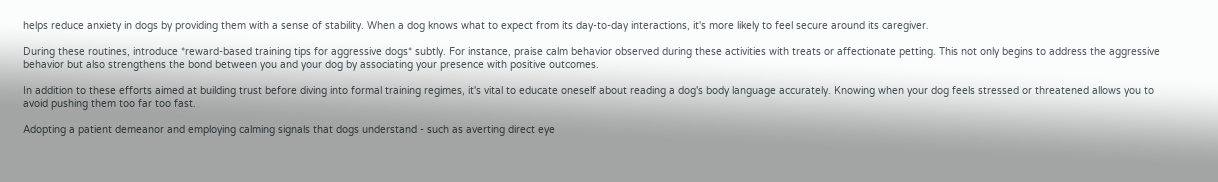helps reduce anxiety in dogs by providing them with a sense of stability. When a dog knows what to expect from its day-to-day interactions, it's more likely to feel secure around its caregiver.

During these routines, introduce *reward-based training tips for aggressive dogs* subtly. For instance, praise calm behavior observed during these activities with treats or affectionate petting. This not only begins to address the aggressive behavior but also strengthens the bond between you and your dog by associating your presence with positive outcomes.

In addition to these efforts aimed at building trust before diving into formal training regimes, it's vital to educate oneself about reading a dog's body language accurately. Knowing when your dog feels stressed or threatened allows you to avoid pushing them too far too fast.

Adopting a patient demeanor and employing calming signals that dogs understand - such as averting direct eye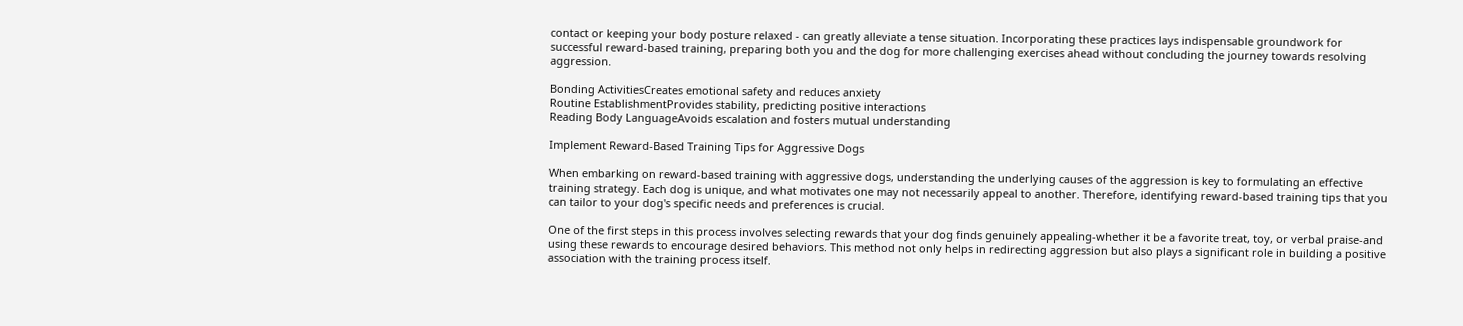contact or keeping your body posture relaxed - can greatly alleviate a tense situation. Incorporating these practices lays indispensable groundwork for successful reward-based training, preparing both you and the dog for more challenging exercises ahead without concluding the journey towards resolving aggression.

Bonding ActivitiesCreates emotional safety and reduces anxiety
Routine EstablishmentProvides stability, predicting positive interactions
Reading Body LanguageAvoids escalation and fosters mutual understanding

Implement Reward-Based Training Tips for Aggressive Dogs

When embarking on reward-based training with aggressive dogs, understanding the underlying causes of the aggression is key to formulating an effective training strategy. Each dog is unique, and what motivates one may not necessarily appeal to another. Therefore, identifying reward-based training tips that you can tailor to your dog's specific needs and preferences is crucial.

One of the first steps in this process involves selecting rewards that your dog finds genuinely appealing-whether it be a favorite treat, toy, or verbal praise-and using these rewards to encourage desired behaviors. This method not only helps in redirecting aggression but also plays a significant role in building a positive association with the training process itself.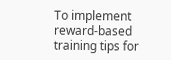To implement reward-based training tips for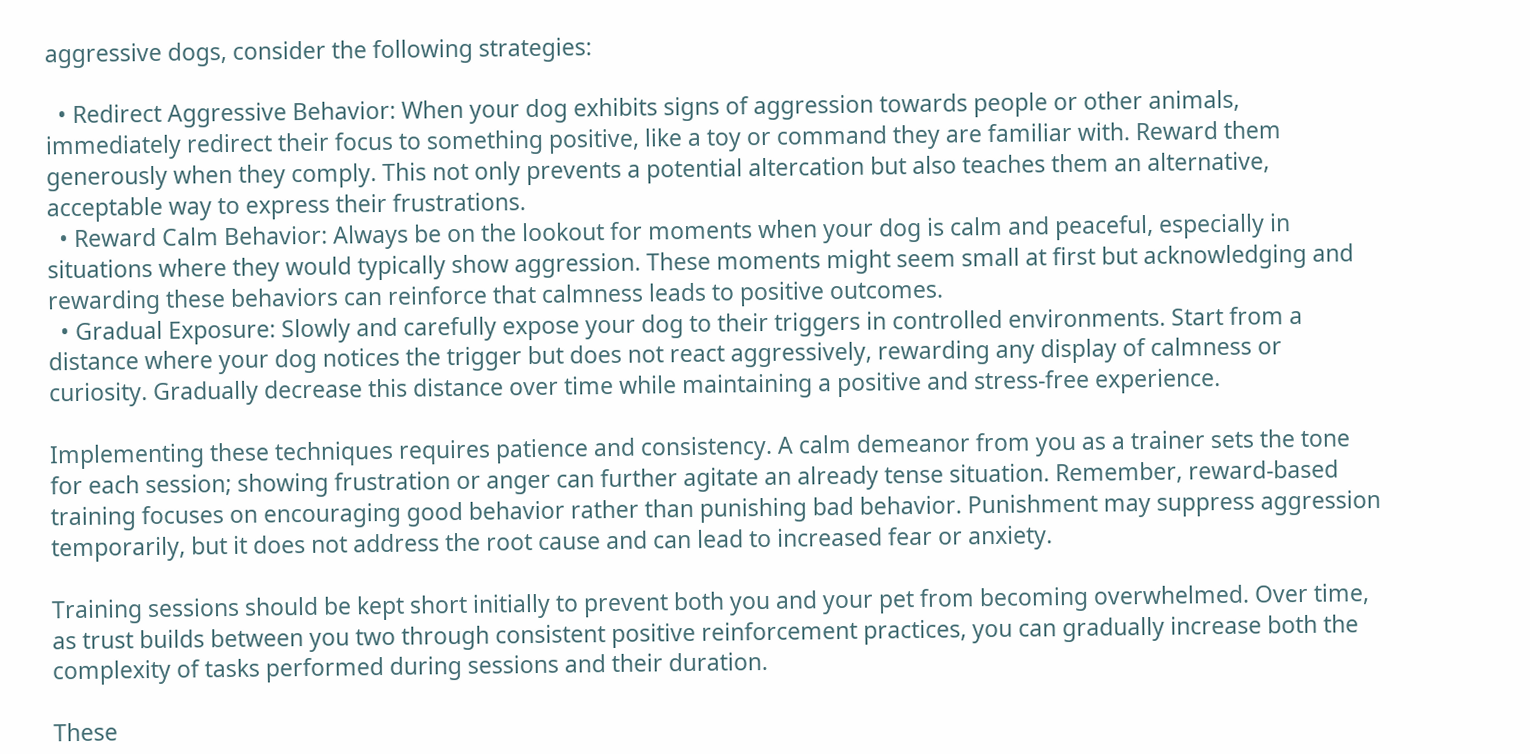aggressive dogs, consider the following strategies:

  • Redirect Aggressive Behavior: When your dog exhibits signs of aggression towards people or other animals, immediately redirect their focus to something positive, like a toy or command they are familiar with. Reward them generously when they comply. This not only prevents a potential altercation but also teaches them an alternative, acceptable way to express their frustrations.
  • Reward Calm Behavior: Always be on the lookout for moments when your dog is calm and peaceful, especially in situations where they would typically show aggression. These moments might seem small at first but acknowledging and rewarding these behaviors can reinforce that calmness leads to positive outcomes.
  • Gradual Exposure: Slowly and carefully expose your dog to their triggers in controlled environments. Start from a distance where your dog notices the trigger but does not react aggressively, rewarding any display of calmness or curiosity. Gradually decrease this distance over time while maintaining a positive and stress-free experience.

Implementing these techniques requires patience and consistency. A calm demeanor from you as a trainer sets the tone for each session; showing frustration or anger can further agitate an already tense situation. Remember, reward-based training focuses on encouraging good behavior rather than punishing bad behavior. Punishment may suppress aggression temporarily, but it does not address the root cause and can lead to increased fear or anxiety.

Training sessions should be kept short initially to prevent both you and your pet from becoming overwhelmed. Over time, as trust builds between you two through consistent positive reinforcement practices, you can gradually increase both the complexity of tasks performed during sessions and their duration.

These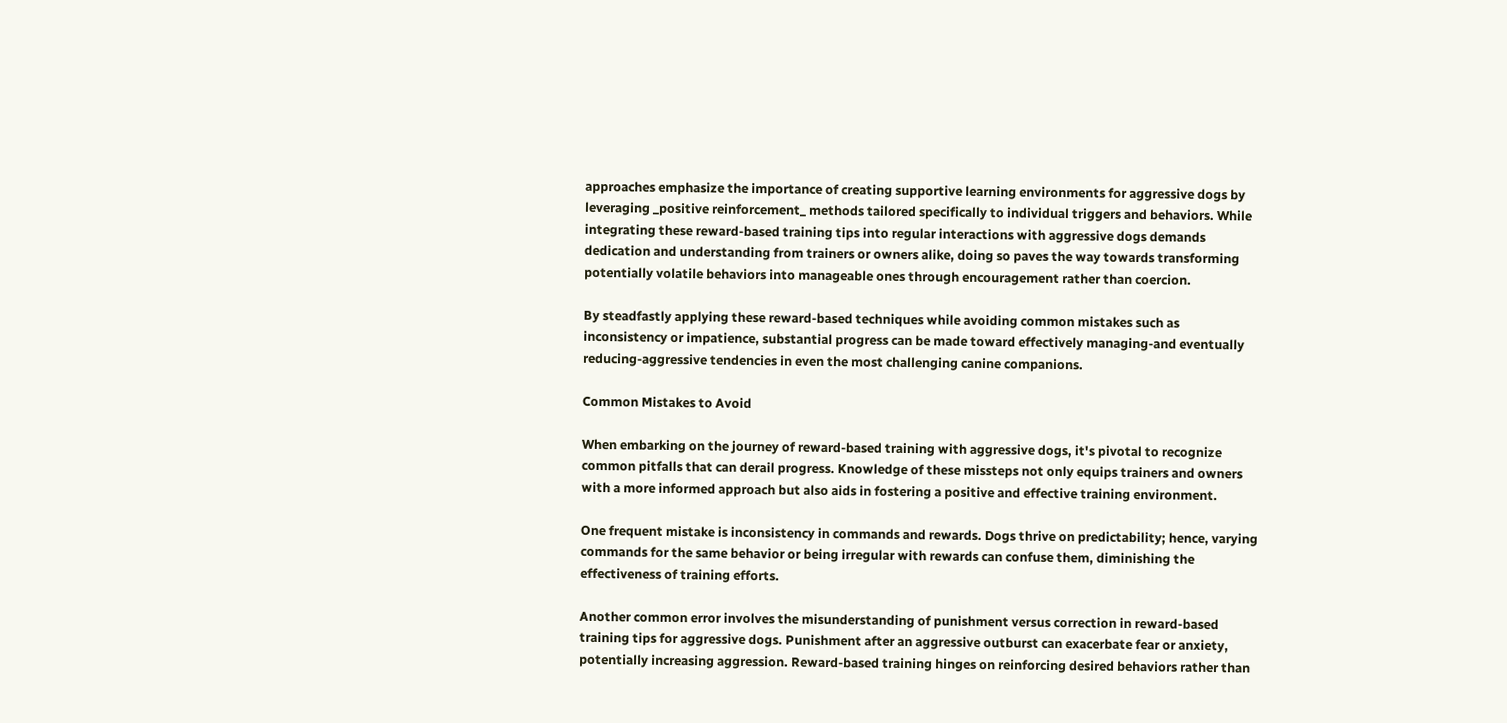approaches emphasize the importance of creating supportive learning environments for aggressive dogs by leveraging _positive reinforcement_ methods tailored specifically to individual triggers and behaviors. While integrating these reward-based training tips into regular interactions with aggressive dogs demands dedication and understanding from trainers or owners alike, doing so paves the way towards transforming potentially volatile behaviors into manageable ones through encouragement rather than coercion.

By steadfastly applying these reward-based techniques while avoiding common mistakes such as inconsistency or impatience, substantial progress can be made toward effectively managing-and eventually reducing-aggressive tendencies in even the most challenging canine companions.

Common Mistakes to Avoid

When embarking on the journey of reward-based training with aggressive dogs, it's pivotal to recognize common pitfalls that can derail progress. Knowledge of these missteps not only equips trainers and owners with a more informed approach but also aids in fostering a positive and effective training environment.

One frequent mistake is inconsistency in commands and rewards. Dogs thrive on predictability; hence, varying commands for the same behavior or being irregular with rewards can confuse them, diminishing the effectiveness of training efforts.

Another common error involves the misunderstanding of punishment versus correction in reward-based training tips for aggressive dogs. Punishment after an aggressive outburst can exacerbate fear or anxiety, potentially increasing aggression. Reward-based training hinges on reinforcing desired behaviors rather than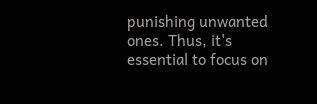punishing unwanted ones. Thus, it's essential to focus on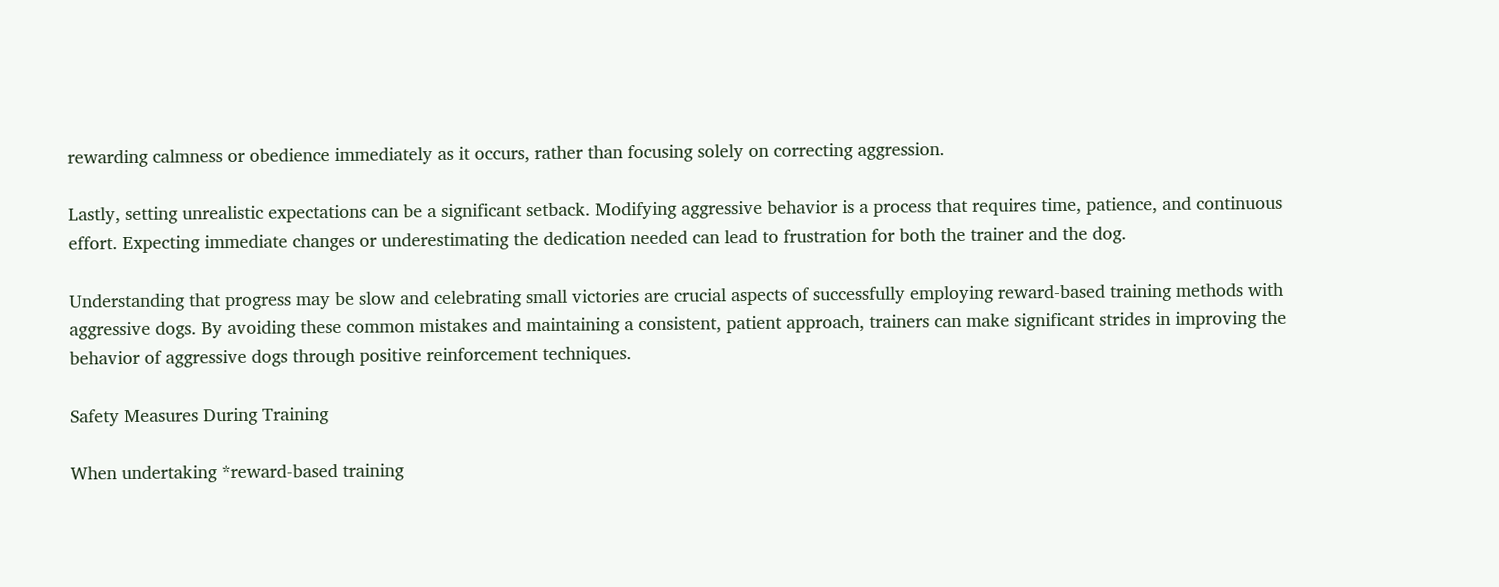rewarding calmness or obedience immediately as it occurs, rather than focusing solely on correcting aggression.

Lastly, setting unrealistic expectations can be a significant setback. Modifying aggressive behavior is a process that requires time, patience, and continuous effort. Expecting immediate changes or underestimating the dedication needed can lead to frustration for both the trainer and the dog.

Understanding that progress may be slow and celebrating small victories are crucial aspects of successfully employing reward-based training methods with aggressive dogs. By avoiding these common mistakes and maintaining a consistent, patient approach, trainers can make significant strides in improving the behavior of aggressive dogs through positive reinforcement techniques.

Safety Measures During Training

When undertaking *reward-based training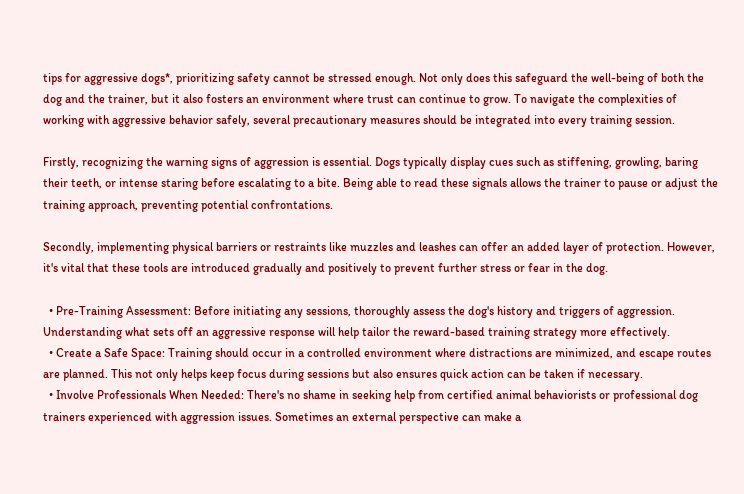tips for aggressive dogs*, prioritizing safety cannot be stressed enough. Not only does this safeguard the well-being of both the dog and the trainer, but it also fosters an environment where trust can continue to grow. To navigate the complexities of working with aggressive behavior safely, several precautionary measures should be integrated into every training session.

Firstly, recognizing the warning signs of aggression is essential. Dogs typically display cues such as stiffening, growling, baring their teeth, or intense staring before escalating to a bite. Being able to read these signals allows the trainer to pause or adjust the training approach, preventing potential confrontations.

Secondly, implementing physical barriers or restraints like muzzles and leashes can offer an added layer of protection. However, it's vital that these tools are introduced gradually and positively to prevent further stress or fear in the dog.

  • Pre-Training Assessment: Before initiating any sessions, thoroughly assess the dog's history and triggers of aggression. Understanding what sets off an aggressive response will help tailor the reward-based training strategy more effectively.
  • Create a Safe Space: Training should occur in a controlled environment where distractions are minimized, and escape routes are planned. This not only helps keep focus during sessions but also ensures quick action can be taken if necessary.
  • Involve Professionals When Needed: There's no shame in seeking help from certified animal behaviorists or professional dog trainers experienced with aggression issues. Sometimes an external perspective can make a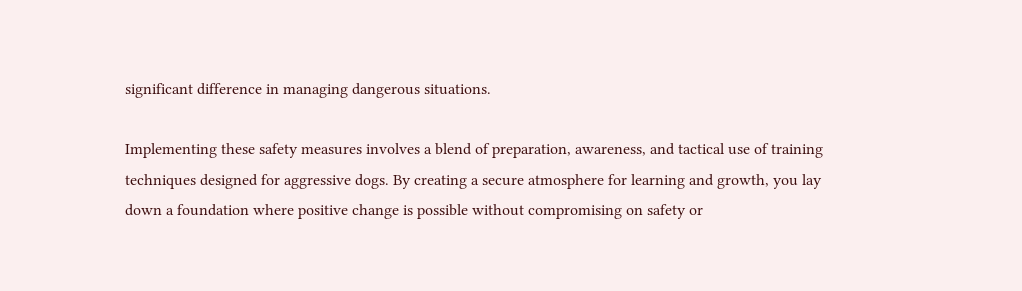significant difference in managing dangerous situations.

Implementing these safety measures involves a blend of preparation, awareness, and tactical use of training techniques designed for aggressive dogs. By creating a secure atmosphere for learning and growth, you lay down a foundation where positive change is possible without compromising on safety or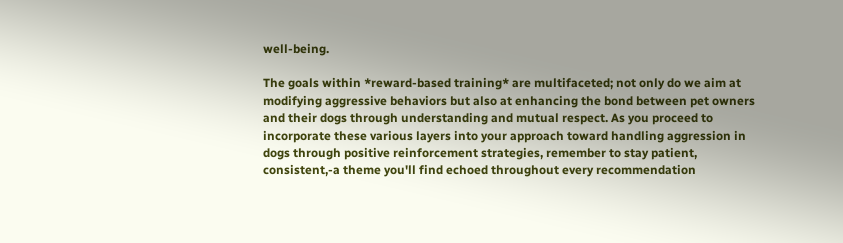well-being.

The goals within *reward-based training* are multifaceted; not only do we aim at modifying aggressive behaviors but also at enhancing the bond between pet owners and their dogs through understanding and mutual respect. As you proceed to incorporate these various layers into your approach toward handling aggression in dogs through positive reinforcement strategies, remember to stay patient, consistent,-a theme you'll find echoed throughout every recommendation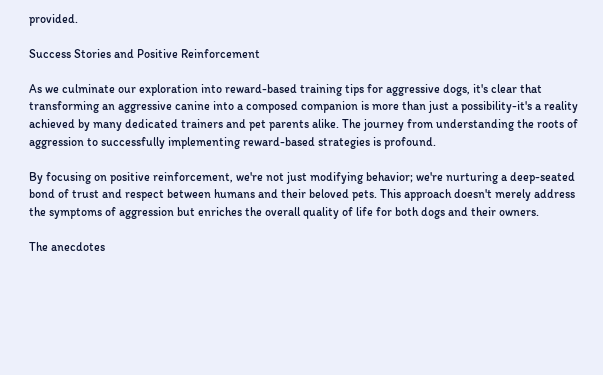provided.

Success Stories and Positive Reinforcement

As we culminate our exploration into reward-based training tips for aggressive dogs, it's clear that transforming an aggressive canine into a composed companion is more than just a possibility-it's a reality achieved by many dedicated trainers and pet parents alike. The journey from understanding the roots of aggression to successfully implementing reward-based strategies is profound.

By focusing on positive reinforcement, we're not just modifying behavior; we're nurturing a deep-seated bond of trust and respect between humans and their beloved pets. This approach doesn't merely address the symptoms of aggression but enriches the overall quality of life for both dogs and their owners.

The anecdotes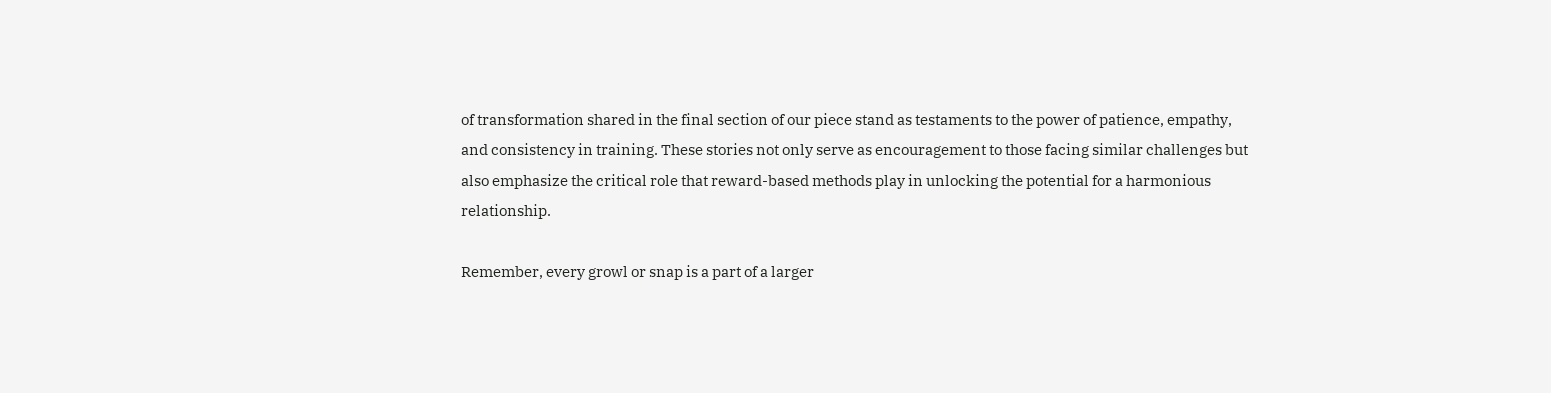of transformation shared in the final section of our piece stand as testaments to the power of patience, empathy, and consistency in training. These stories not only serve as encouragement to those facing similar challenges but also emphasize the critical role that reward-based methods play in unlocking the potential for a harmonious relationship.

Remember, every growl or snap is a part of a larger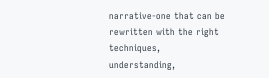narrative-one that can be rewritten with the right techniques, understanding,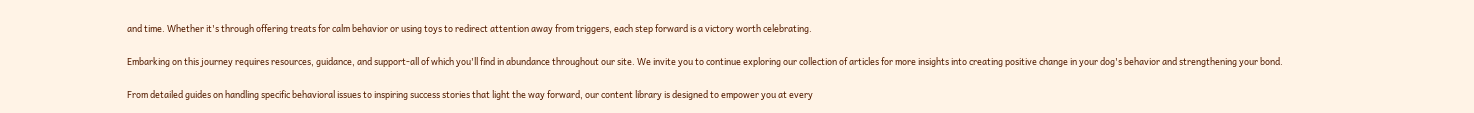and time. Whether it's through offering treats for calm behavior or using toys to redirect attention away from triggers, each step forward is a victory worth celebrating.

Embarking on this journey requires resources, guidance, and support-all of which you'll find in abundance throughout our site. We invite you to continue exploring our collection of articles for more insights into creating positive change in your dog's behavior and strengthening your bond.

From detailed guides on handling specific behavioral issues to inspiring success stories that light the way forward, our content library is designed to empower you at every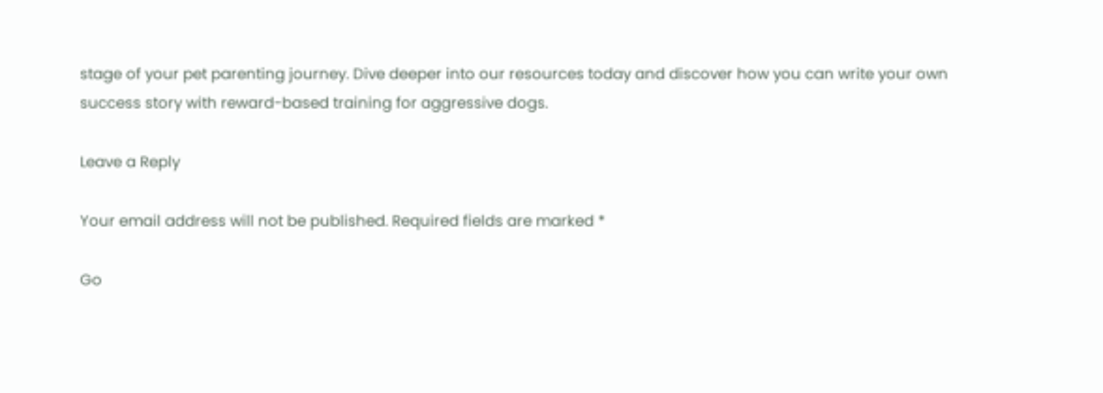stage of your pet parenting journey. Dive deeper into our resources today and discover how you can write your own success story with reward-based training for aggressive dogs.

Leave a Reply

Your email address will not be published. Required fields are marked *

Go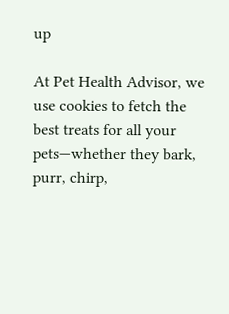up

At Pet Health Advisor, we use cookies to fetch the best treats for all your pets—whether they bark, purr, chirp,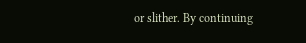or slither. By continuing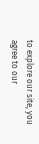to explore our site, you agree to our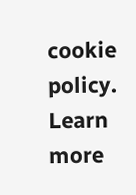cookie policy. Learn more